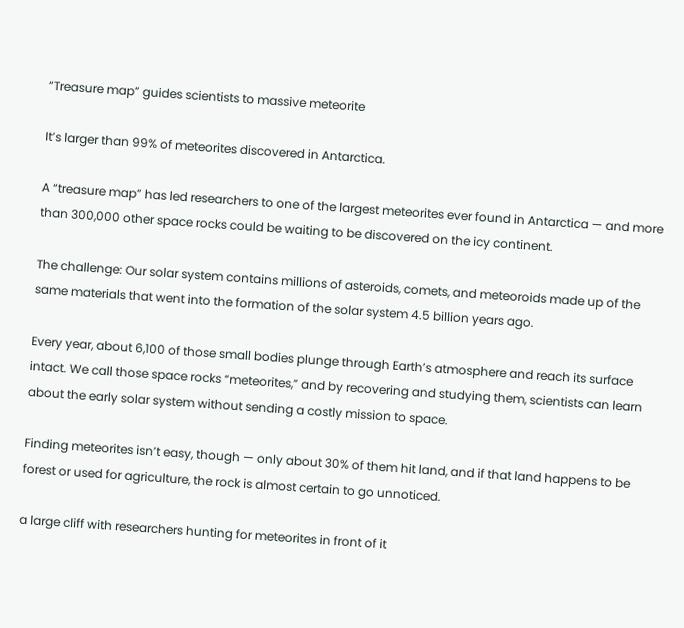“Treasure map” guides scientists to massive meteorite

It’s larger than 99% of meteorites discovered in Antarctica.

A “treasure map” has led researchers to one of the largest meteorites ever found in Antarctica — and more than 300,000 other space rocks could be waiting to be discovered on the icy continent.

The challenge: Our solar system contains millions of asteroids, comets, and meteoroids made up of the same materials that went into the formation of the solar system 4.5 billion years ago.

Every year, about 6,100 of those small bodies plunge through Earth’s atmosphere and reach its surface intact. We call those space rocks “meteorites,” and by recovering and studying them, scientists can learn about the early solar system without sending a costly mission to space.

Finding meteorites isn’t easy, though — only about 30% of them hit land, and if that land happens to be forest or used for agriculture, the rock is almost certain to go unnoticed.

a large cliff with researchers hunting for meteorites in front of it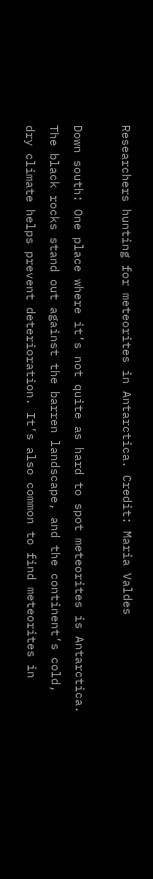Researchers hunting for meteorites in Antarctica. Credit: Maria Valdes

Down south: One place where it’s not quite as hard to spot meteorites is Antarctica. The black rocks stand out against the barren landscape, and the continent’s cold, dry climate helps prevent deterioration. It’s also common to find meteorites in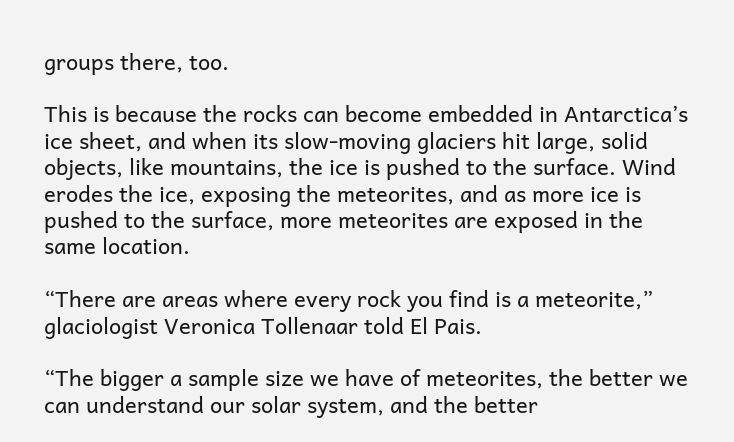groups there, too.

This is because the rocks can become embedded in Antarctica’s ice sheet, and when its slow-moving glaciers hit large, solid objects, like mountains, the ice is pushed to the surface. Wind erodes the ice, exposing the meteorites, and as more ice is pushed to the surface, more meteorites are exposed in the same location.

“There are areas where every rock you find is a meteorite,” glaciologist Veronica Tollenaar told El Pais.

“The bigger a sample size we have of meteorites, the better we can understand our solar system, and the better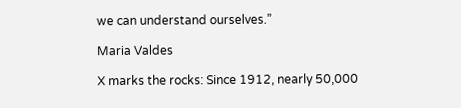we can understand ourselves.”

Maria Valdes

X marks the rocks: Since 1912, nearly 50,000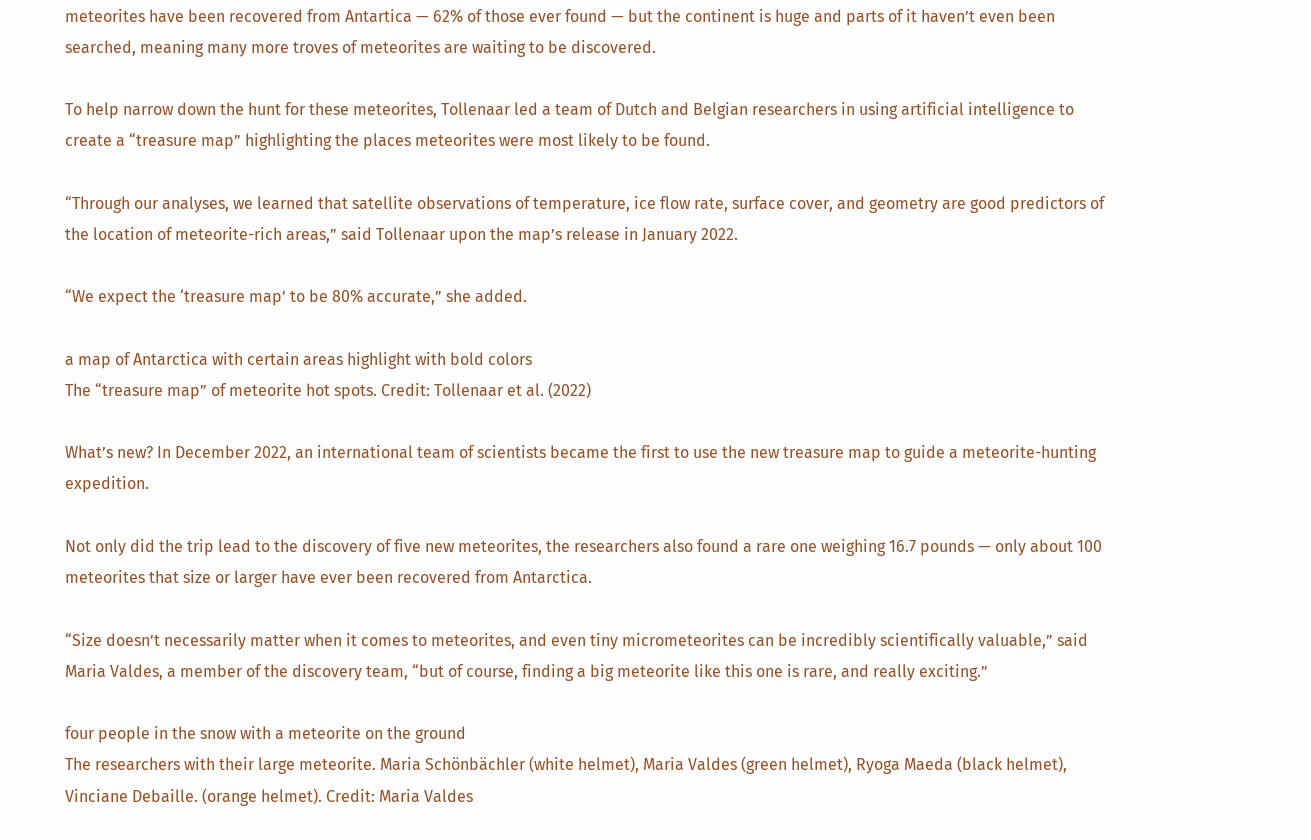meteorites have been recovered from Antartica — 62% of those ever found — but the continent is huge and parts of it haven’t even been searched, meaning many more troves of meteorites are waiting to be discovered.

To help narrow down the hunt for these meteorites, Tollenaar led a team of Dutch and Belgian researchers in using artificial intelligence to create a “treasure map” highlighting the places meteorites were most likely to be found.

“Through our analyses, we learned that satellite observations of temperature, ice flow rate, surface cover, and geometry are good predictors of the location of meteorite-rich areas,” said Tollenaar upon the map’s release in January 2022.

“We expect the ‘treasure map’ to be 80% accurate,” she added.

a map of Antarctica with certain areas highlight with bold colors
The “treasure map” of meteorite hot spots. Credit: Tollenaar et al. (2022)

What’s new? In December 2022, an international team of scientists became the first to use the new treasure map to guide a meteorite-hunting expedition.

Not only did the trip lead to the discovery of five new meteorites, the researchers also found a rare one weighing 16.7 pounds — only about 100 meteorites that size or larger have ever been recovered from Antarctica.

“Size doesn’t necessarily matter when it comes to meteorites, and even tiny micrometeorites can be incredibly scientifically valuable,” said Maria Valdes, a member of the discovery team, “but of course, finding a big meteorite like this one is rare, and really exciting.”

four people in the snow with a meteorite on the ground
The researchers with their large meteorite. Maria Schönbächler (white helmet), Maria Valdes (green helmet), Ryoga Maeda (black helmet), Vinciane Debaille. (orange helmet). Credit: Maria Valdes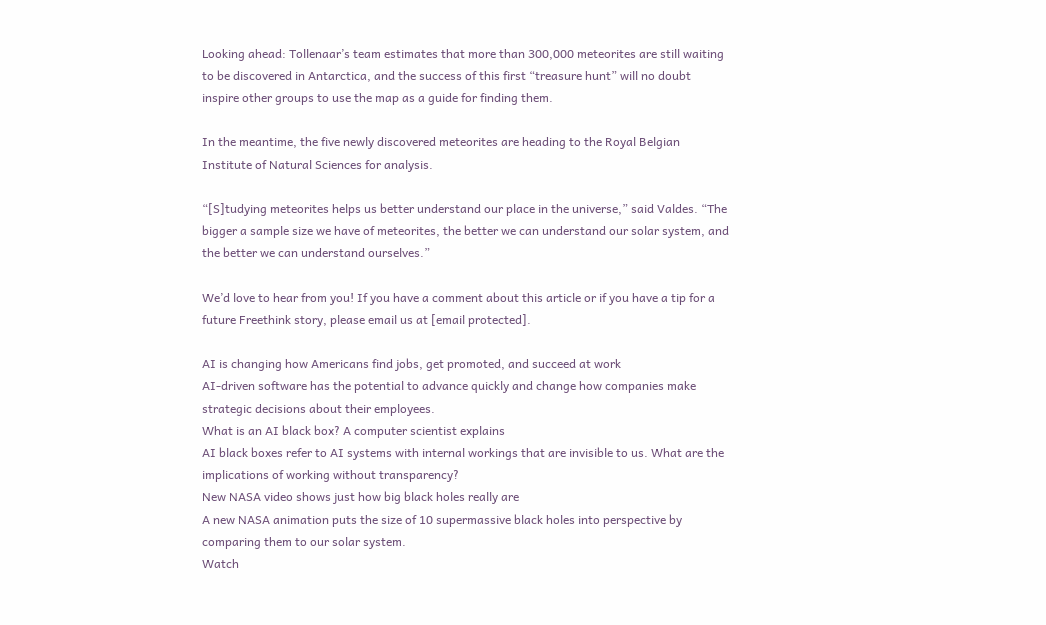Looking ahead: Tollenaar’s team estimates that more than 300,000 meteorites are still waiting to be discovered in Antarctica, and the success of this first “treasure hunt” will no doubt inspire other groups to use the map as a guide for finding them.

In the meantime, the five newly discovered meteorites are heading to the Royal Belgian Institute of Natural Sciences for analysis.

“[S]tudying meteorites helps us better understand our place in the universe,” said Valdes. “The bigger a sample size we have of meteorites, the better we can understand our solar system, and the better we can understand ourselves.”

We’d love to hear from you! If you have a comment about this article or if you have a tip for a future Freethink story, please email us at [email protected].

AI is changing how Americans find jobs, get promoted, and succeed at work
AI-driven software has the potential to advance quickly and change how companies make strategic decisions about their employees.
What is an AI black box? A computer scientist explains
AI black boxes refer to AI systems with internal workings that are invisible to us. What are the implications of working without transparency?
New NASA video shows just how big black holes really are
A new NASA animation puts the size of 10 supermassive black holes into perspective by comparing them to our solar system.
Watch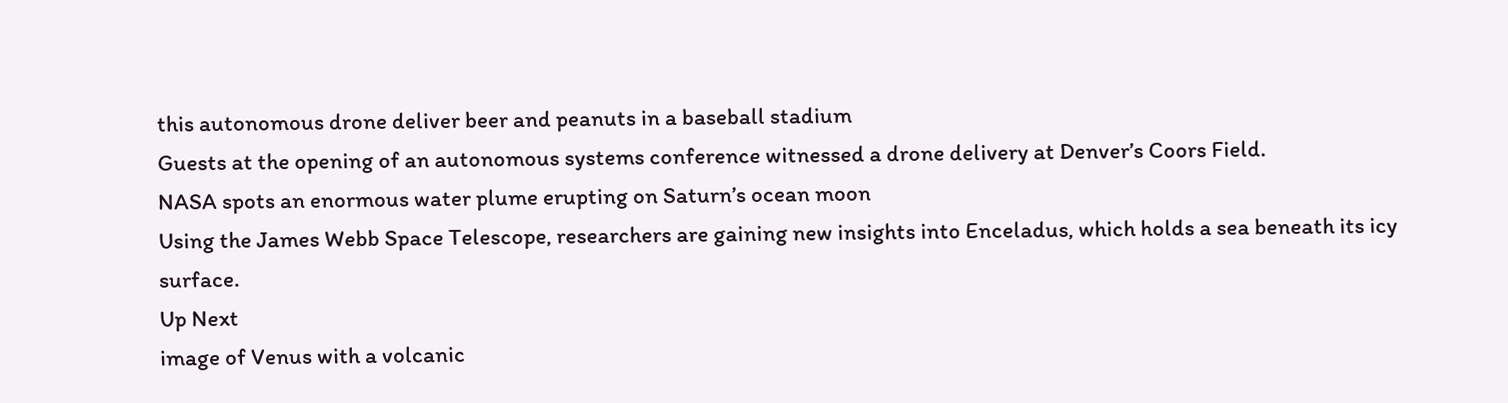this autonomous drone deliver beer and peanuts in a baseball stadium
Guests at the opening of an autonomous systems conference witnessed a drone delivery at Denver’s Coors Field.
NASA spots an enormous water plume erupting on Saturn’s ocean moon
Using the James Webb Space Telescope, researchers are gaining new insights into Enceladus, which holds a sea beneath its icy surface.
Up Next
image of Venus with a volcanic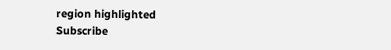region highlighted
Subscribe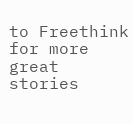to Freethink for more great stories